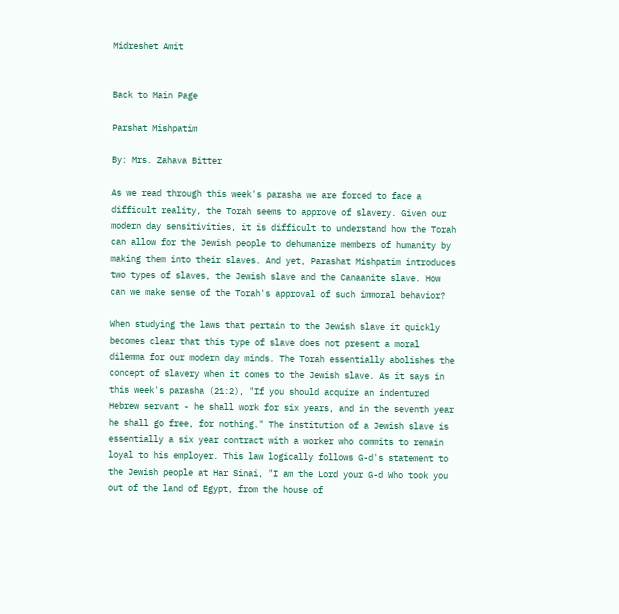Midreshet Amit


Back to Main Page

Parshat Mishpatim

By: Mrs. Zahava Bitter

As we read through this week's parasha we are forced to face a difficult reality, the Torah seems to approve of slavery. Given our modern day sensitivities, it is difficult to understand how the Torah can allow for the Jewish people to dehumanize members of humanity by making them into their slaves. And yet, Parashat Mishpatim introduces two types of slaves, the Jewish slave and the Canaanite slave. How can we make sense of the Torah's approval of such immoral behavior?

When studying the laws that pertain to the Jewish slave it quickly becomes clear that this type of slave does not present a moral dilemma for our modern day minds. The Torah essentially abolishes the concept of slavery when it comes to the Jewish slave. As it says in this week's parasha (21:2), "If you should acquire an indentured Hebrew servant - he shall work for six years, and in the seventh year he shall go free, for nothing." The institution of a Jewish slave is essentially a six year contract with a worker who commits to remain loyal to his employer. This law logically follows G-d's statement to the Jewish people at Har Sinai, "I am the Lord your G-d Who took you out of the land of Egypt, from the house of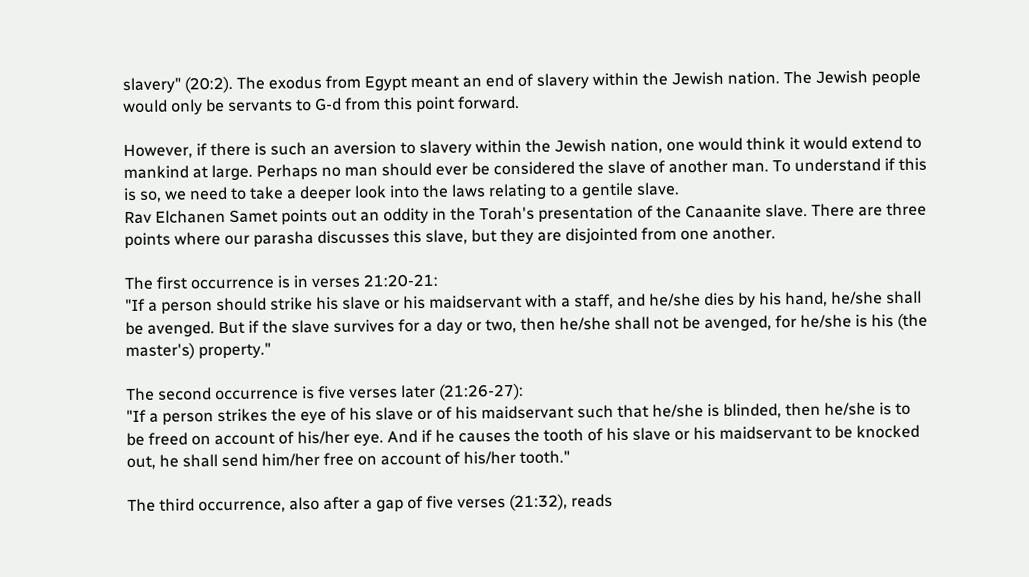slavery" (20:2). The exodus from Egypt meant an end of slavery within the Jewish nation. The Jewish people would only be servants to G-d from this point forward.

However, if there is such an aversion to slavery within the Jewish nation, one would think it would extend to mankind at large. Perhaps no man should ever be considered the slave of another man. To understand if this is so, we need to take a deeper look into the laws relating to a gentile slave.
Rav Elchanen Samet points out an oddity in the Torah's presentation of the Canaanite slave. There are three points where our parasha discusses this slave, but they are disjointed from one another.

The first occurrence is in verses 21:20-21:
"If a person should strike his slave or his maidservant with a staff, and he/she dies by his hand, he/she shall be avenged. But if the slave survives for a day or two, then he/she shall not be avenged, for he/she is his (the master's) property."

The second occurrence is five verses later (21:26-27):
"If a person strikes the eye of his slave or of his maidservant such that he/she is blinded, then he/she is to be freed on account of his/her eye. And if he causes the tooth of his slave or his maidservant to be knocked out, he shall send him/her free on account of his/her tooth."

The third occurrence, also after a gap of five verses (21:32), reads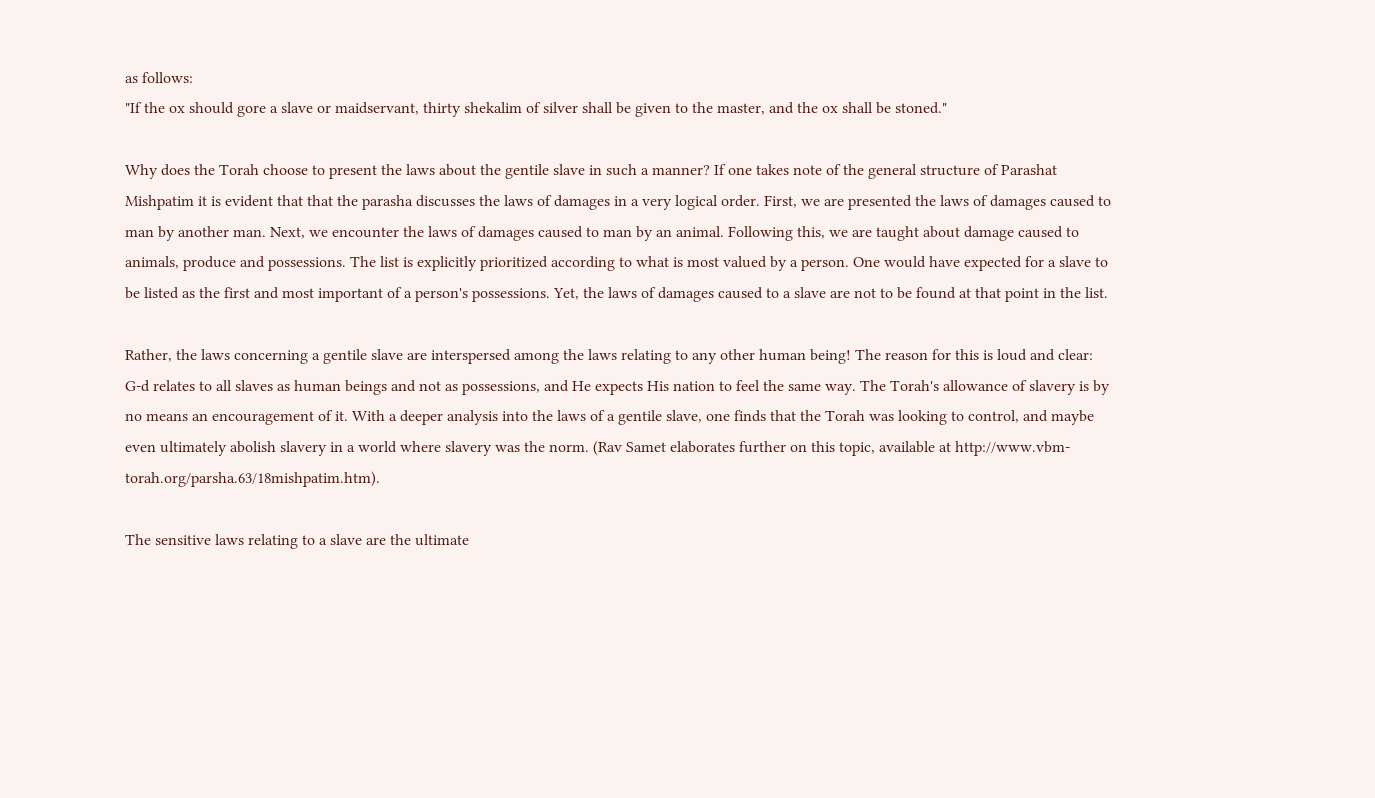as follows:
"If the ox should gore a slave or maidservant, thirty shekalim of silver shall be given to the master, and the ox shall be stoned."

Why does the Torah choose to present the laws about the gentile slave in such a manner? If one takes note of the general structure of Parashat Mishpatim it is evident that that the parasha discusses the laws of damages in a very logical order. First, we are presented the laws of damages caused to man by another man. Next, we encounter the laws of damages caused to man by an animal. Following this, we are taught about damage caused to animals, produce and possessions. The list is explicitly prioritized according to what is most valued by a person. One would have expected for a slave to be listed as the first and most important of a person's possessions. Yet, the laws of damages caused to a slave are not to be found at that point in the list.

Rather, the laws concerning a gentile slave are interspersed among the laws relating to any other human being! The reason for this is loud and clear: G-d relates to all slaves as human beings and not as possessions, and He expects His nation to feel the same way. The Torah's allowance of slavery is by no means an encouragement of it. With a deeper analysis into the laws of a gentile slave, one finds that the Torah was looking to control, and maybe even ultimately abolish slavery in a world where slavery was the norm. (Rav Samet elaborates further on this topic, available at http://www.vbm-torah.org/parsha.63/18mishpatim.htm).

The sensitive laws relating to a slave are the ultimate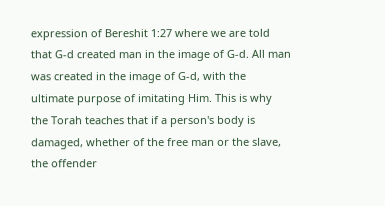expression of Bereshit 1:27 where we are told that G-d created man in the image of G-d. All man was created in the image of G-d, with the ultimate purpose of imitating Him. This is why the Torah teaches that if a person's body is damaged, whether of the free man or the slave, the offender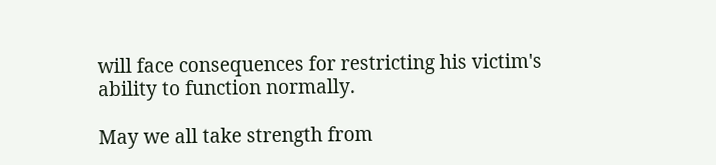will face consequences for restricting his victim's ability to function normally.

May we all take strength from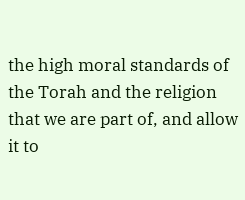the high moral standards of the Torah and the religion that we are part of, and allow it to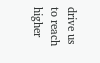drive us to reach higher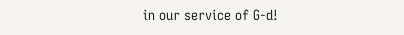in our service of G-d!